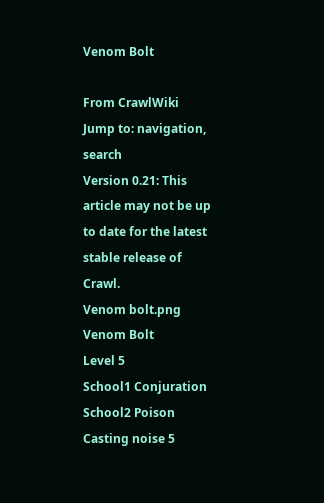Venom Bolt

From CrawlWiki
Jump to: navigation, search
Version 0.21: This article may not be up to date for the latest stable release of Crawl.
Venom bolt.png Venom Bolt
Level 5
School1 Conjuration
School2 Poison
Casting noise 5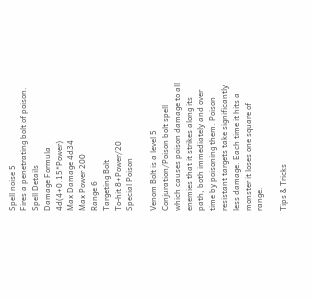Spell noise 5
Fires a penetrating bolt of poison.
Spell Details
Damage Formula 4d(4+0.15*Power)
Max Damage 4d34
Max Power 200
Range 6
Targeting Bolt
To-hit 8+Power/20
Special Poison

Venom Bolt is a level 5 Conjuration/Poison bolt spell which causes poison damage to all enemies that it strikes along its path, both immediately and over time by poisoning them. Poison resistant targets take significantly less damage. Each time it hits a monster it loses one square of range.

Tips & Tricks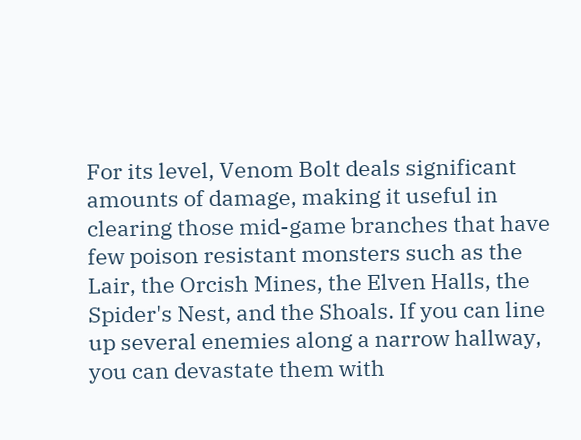For its level, Venom Bolt deals significant amounts of damage, making it useful in clearing those mid-game branches that have few poison resistant monsters such as the Lair, the Orcish Mines, the Elven Halls, the Spider's Nest, and the Shoals. If you can line up several enemies along a narrow hallway, you can devastate them with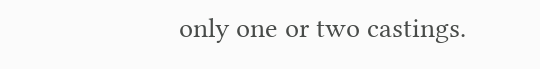only one or two castings.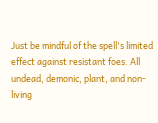Just be mindful of the spell's limited effect against resistant foes. All undead, demonic, plant, and non-living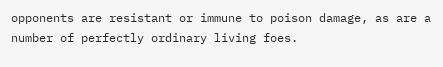opponents are resistant or immune to poison damage, as are a number of perfectly ordinary living foes.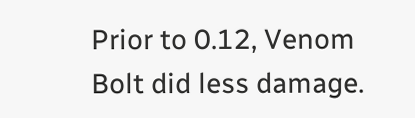Prior to 0.12, Venom Bolt did less damage.